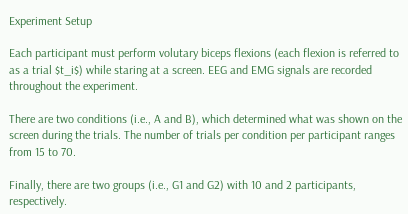Experiment Setup

Each participant must perform volutary biceps flexions (each flexion is referred to as a trial $t_i$) while staring at a screen. EEG and EMG signals are recorded throughout the experiment.

There are two conditions (i.e., A and B), which determined what was shown on the screen during the trials. The number of trials per condition per participant ranges from 15 to 70.

Finally, there are two groups (i.e., G1 and G2) with 10 and 2 participants, respectively.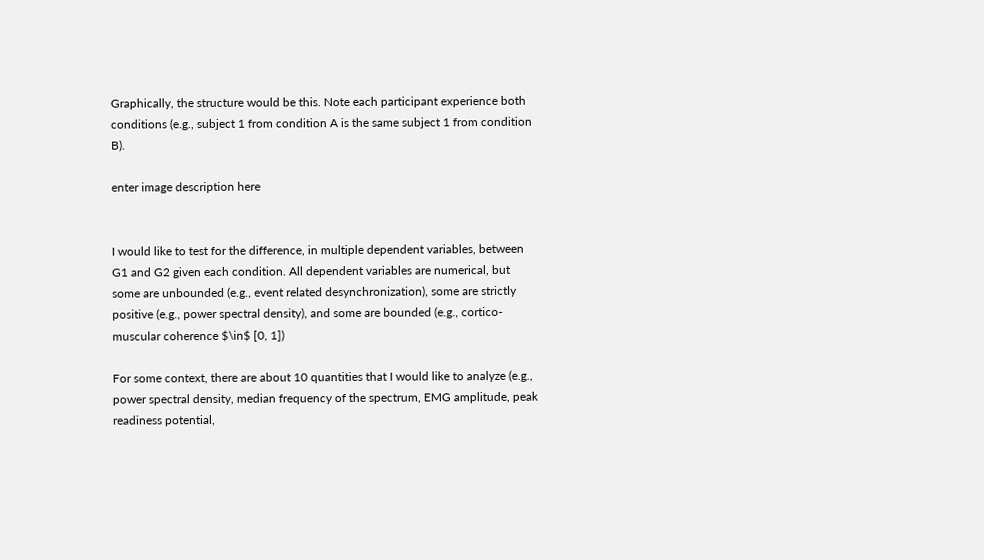Graphically, the structure would be this. Note each participant experience both conditions (e.g., subject 1 from condition A is the same subject 1 from condition B).

enter image description here


I would like to test for the difference, in multiple dependent variables, between G1 and G2 given each condition. All dependent variables are numerical, but some are unbounded (e.g., event related desynchronization), some are strictly positive (e.g., power spectral density), and some are bounded (e.g., cortico-muscular coherence $\in$ [0, 1])

For some context, there are about 10 quantities that I would like to analyze (e.g., power spectral density, median frequency of the spectrum, EMG amplitude, peak readiness potential,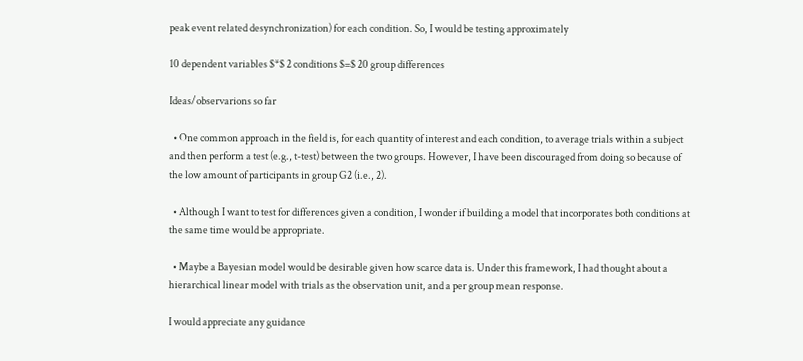peak event related desynchronization) for each condition. So, I would be testing approximately

10 dependent variables $*$ 2 conditions $=$ 20 group differences

Ideas/observarions so far

  • One common approach in the field is, for each quantity of interest and each condition, to average trials within a subject and then perform a test (e.g., t-test) between the two groups. However, I have been discouraged from doing so because of the low amount of participants in group G2 (i.e., 2).

  • Although I want to test for differences given a condition, I wonder if building a model that incorporates both conditions at the same time would be appropriate.

  • Maybe a Bayesian model would be desirable given how scarce data is. Under this framework, I had thought about a hierarchical linear model with trials as the observation unit, and a per group mean response.

I would appreciate any guidance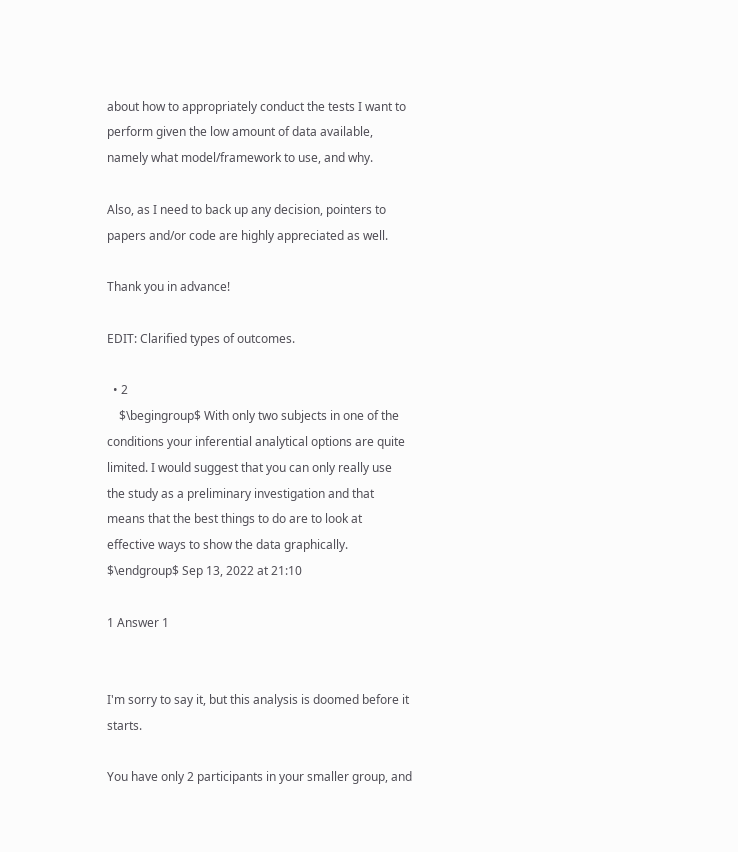about how to appropriately conduct the tests I want to perform given the low amount of data available, namely what model/framework to use, and why.

Also, as I need to back up any decision, pointers to papers and/or code are highly appreciated as well.

Thank you in advance!

EDIT: Clarified types of outcomes.

  • 2
    $\begingroup$ With only two subjects in one of the conditions your inferential analytical options are quite limited. I would suggest that you can only really use the study as a preliminary investigation and that means that the best things to do are to look at effective ways to show the data graphically. $\endgroup$ Sep 13, 2022 at 21:10

1 Answer 1


I'm sorry to say it, but this analysis is doomed before it starts.

You have only 2 participants in your smaller group, and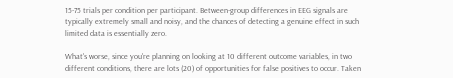15-75 trials per condition per participant. Between-group differences in EEG signals are typically extremely small and noisy, and the chances of detecting a genuine effect in such limited data is essentially zero.

What's worse, since you're planning on looking at 10 different outcome variables, in two different conditions, there are lots (20) of opportunities for false positives to occur. Taken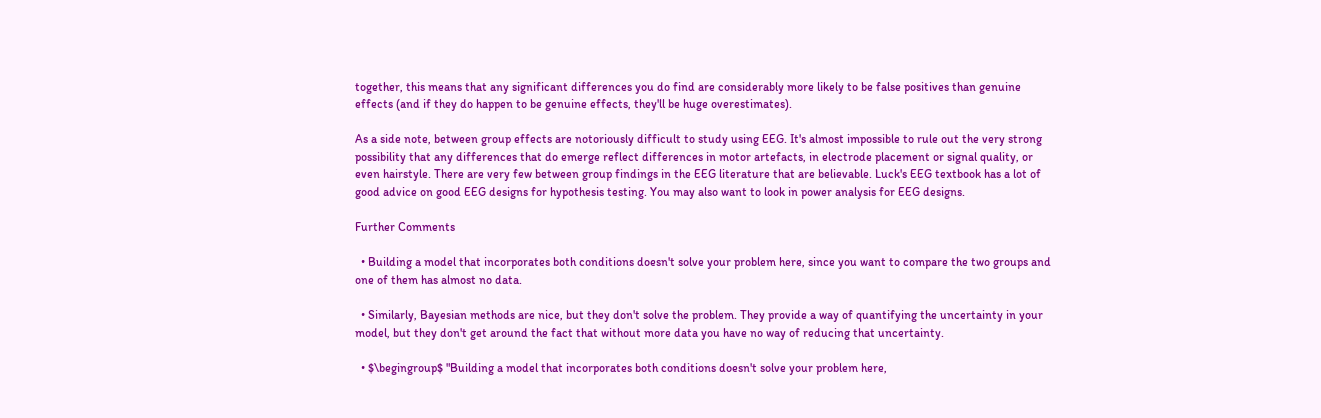together, this means that any significant differences you do find are considerably more likely to be false positives than genuine effects (and if they do happen to be genuine effects, they'll be huge overestimates).

As a side note, between group effects are notoriously difficult to study using EEG. It's almost impossible to rule out the very strong possibility that any differences that do emerge reflect differences in motor artefacts, in electrode placement or signal quality, or even hairstyle. There are very few between group findings in the EEG literature that are believable. Luck's EEG textbook has a lot of good advice on good EEG designs for hypothesis testing. You may also want to look in power analysis for EEG designs.

Further Comments

  • Building a model that incorporates both conditions doesn't solve your problem here, since you want to compare the two groups and one of them has almost no data.

  • Similarly, Bayesian methods are nice, but they don't solve the problem. They provide a way of quantifying the uncertainty in your model, but they don't get around the fact that without more data you have no way of reducing that uncertainty.

  • $\begingroup$ "Building a model that incorporates both conditions doesn't solve your problem here,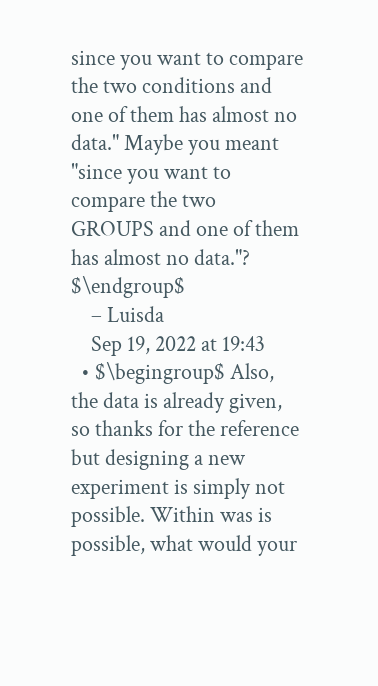since you want to compare the two conditions and one of them has almost no data." Maybe you meant "since you want to compare the two GROUPS and one of them has almost no data."? $\endgroup$
    – Luisda
    Sep 19, 2022 at 19:43
  • $\begingroup$ Also, the data is already given, so thanks for the reference but designing a new experiment is simply not possible. Within was is possible, what would your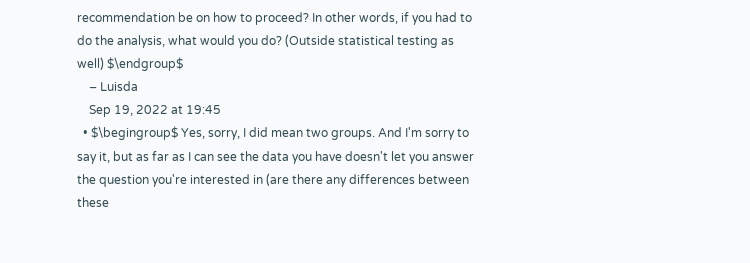recommendation be on how to proceed? In other words, if you had to do the analysis, what would you do? (Outside statistical testing as well) $\endgroup$
    – Luisda
    Sep 19, 2022 at 19:45
  • $\begingroup$ Yes, sorry, I did mean two groups. And I'm sorry to say it, but as far as I can see the data you have doesn't let you answer the question you're interested in (are there any differences between these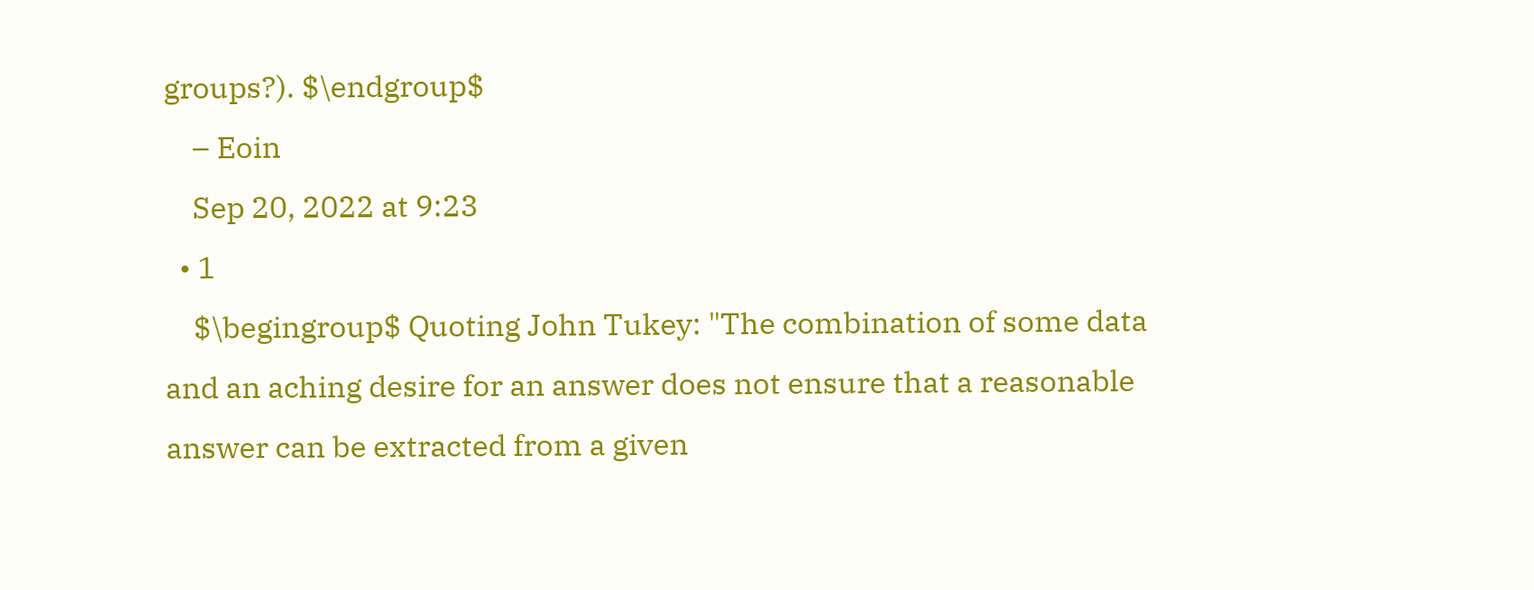groups?). $\endgroup$
    – Eoin
    Sep 20, 2022 at 9:23
  • 1
    $\begingroup$ Quoting John Tukey: "The combination of some data and an aching desire for an answer does not ensure that a reasonable answer can be extracted from a given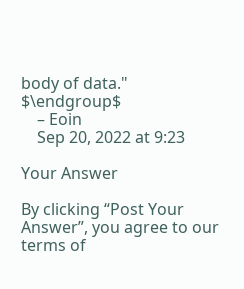body of data." $\endgroup$
    – Eoin
    Sep 20, 2022 at 9:23

Your Answer

By clicking “Post Your Answer”, you agree to our terms of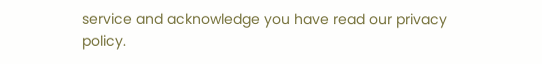service and acknowledge you have read our privacy policy.